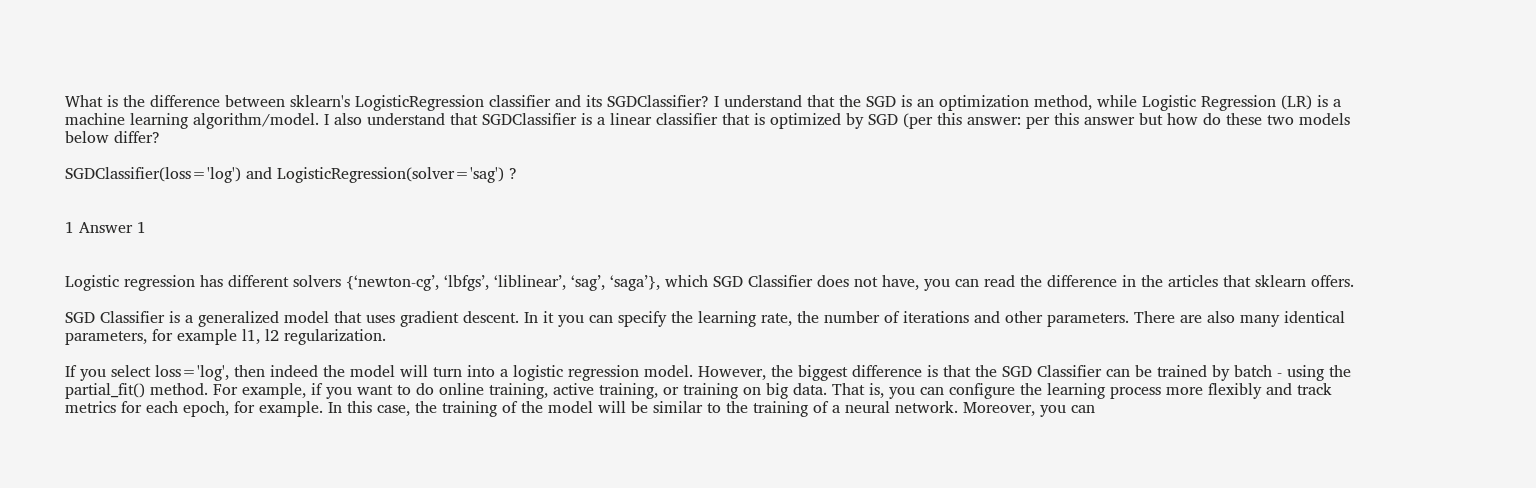What is the difference between sklearn's LogisticRegression classifier and its SGDClassifier? I understand that the SGD is an optimization method, while Logistic Regression (LR) is a machine learning algorithm/model. I also understand that SGDClassifier is a linear classifier that is optimized by SGD (per this answer: per this answer but how do these two models below differ?

SGDClassifier(loss='log') and LogisticRegression(solver='sag') ?


1 Answer 1


Logistic regression has different solvers {‘newton-cg’, ‘lbfgs’, ‘liblinear’, ‘sag’, ‘saga’}, which SGD Classifier does not have, you can read the difference in the articles that sklearn offers.

SGD Classifier is a generalized model that uses gradient descent. In it you can specify the learning rate, the number of iterations and other parameters. There are also many identical parameters, for example l1, l2 regularization.

If you select loss='log', then indeed the model will turn into a logistic regression model. However, the biggest difference is that the SGD Classifier can be trained by batch - using the partial_fit() method. For example, if you want to do online training, active training, or training on big data. That is, you can configure the learning process more flexibly and track metrics for each epoch, for example. In this case, the training of the model will be similar to the training of a neural network. Moreover, you can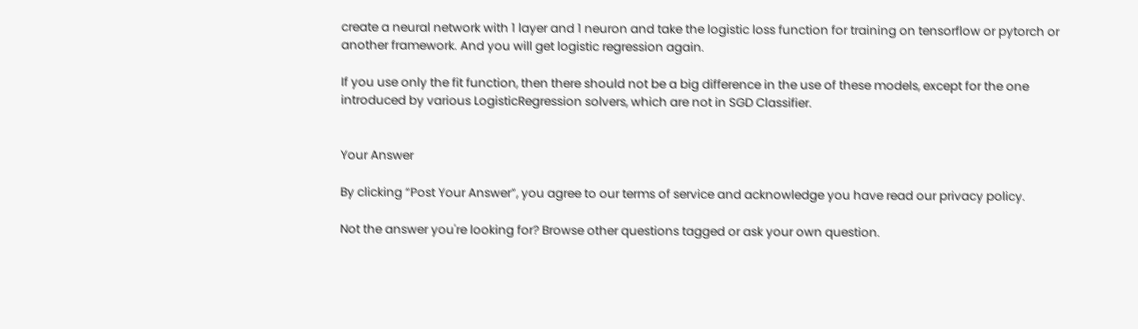create a neural network with 1 layer and 1 neuron and take the logistic loss function for training on tensorflow or pytorch or another framework. And you will get logistic regression again.

If you use only the fit function, then there should not be a big difference in the use of these models, except for the one introduced by various LogisticRegression solvers, which are not in SGD Classifier.


Your Answer

By clicking “Post Your Answer”, you agree to our terms of service and acknowledge you have read our privacy policy.

Not the answer you're looking for? Browse other questions tagged or ask your own question.